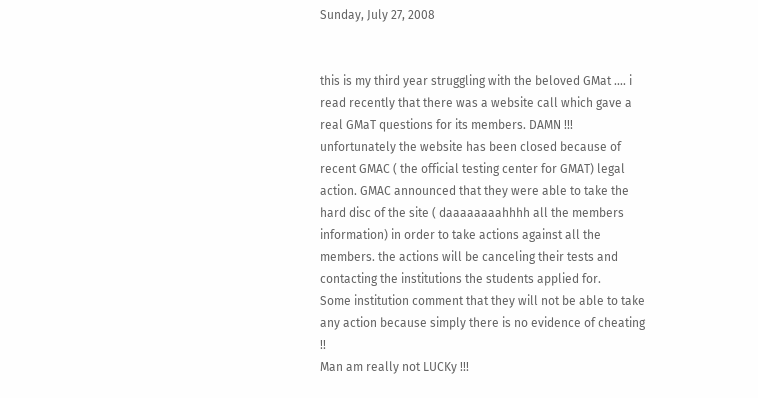Sunday, July 27, 2008


this is my third year struggling with the beloved GMat .... i read recently that there was a website call which gave a real GMaT questions for its members. DAMN !!! unfortunately the website has been closed because of recent GMAC ( the official testing center for GMAT) legal action. GMAC announced that they were able to take the hard disc of the site ( daaaaaaaahhhh all the members information) in order to take actions against all the members. the actions will be canceling their tests and contacting the institutions the students applied for.
Some institution comment that they will not be able to take any action because simply there is no evidence of cheating !!
Man am really not LUCKy !!!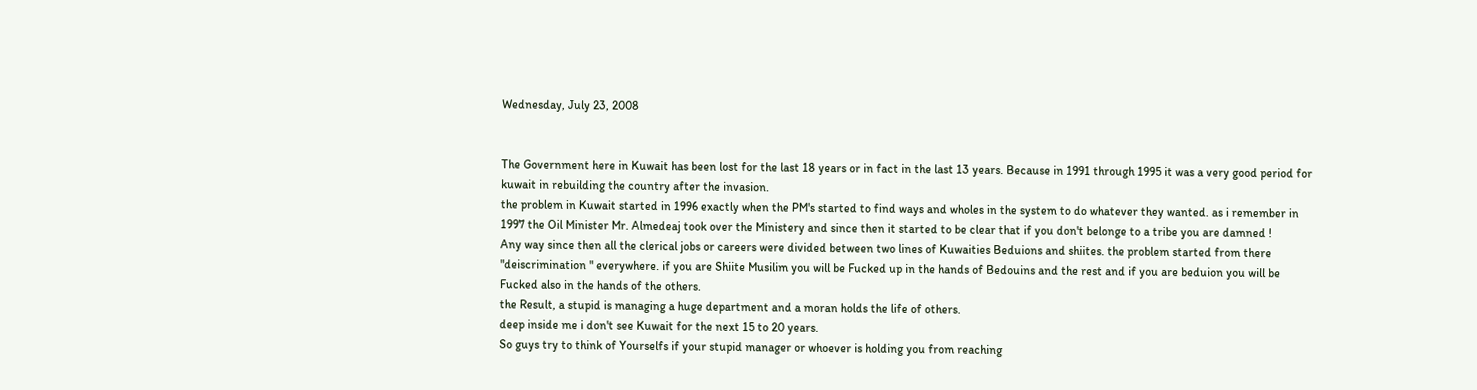Wednesday, July 23, 2008


The Government here in Kuwait has been lost for the last 18 years or in fact in the last 13 years. Because in 1991 through 1995 it was a very good period for kuwait in rebuilding the country after the invasion.
the problem in Kuwait started in 1996 exactly when the PM's started to find ways and wholes in the system to do whatever they wanted. as i remember in 1997 the Oil Minister Mr. Almedeaj took over the Ministery and since then it started to be clear that if you don't belonge to a tribe you are damned !
Any way since then all the clerical jobs or careers were divided between two lines of Kuwaities Beduions and shiites. the problem started from there "deiscrimination " everywhere. if you are Shiite Musilim you will be Fucked up in the hands of Bedouins and the rest and if you are beduion you will be Fucked also in the hands of the others.
the Result, a stupid is managing a huge department and a moran holds the life of others.
deep inside me i don't see Kuwait for the next 15 to 20 years.
So guys try to think of Yourselfs if your stupid manager or whoever is holding you from reaching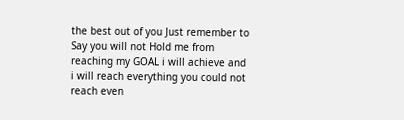the best out of you Just remember to Say you will not Hold me from reaching my GOAL i will achieve and i will reach everything you could not reach even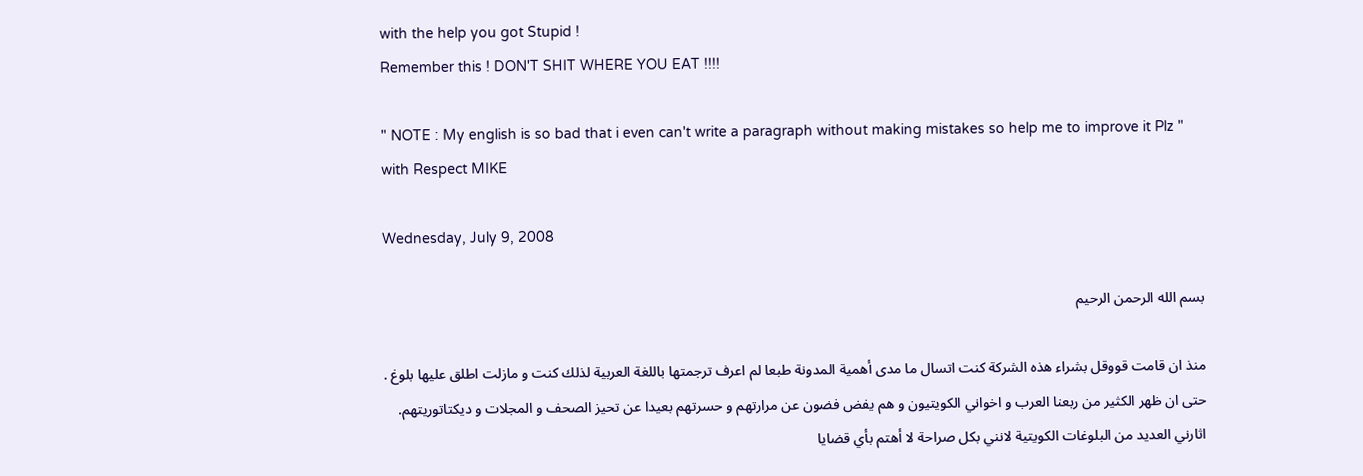with the help you got Stupid !
Remember this ! DON'T SHIT WHERE YOU EAT !!!!

" NOTE : My english is so bad that i even can't write a paragraph without making mistakes so help me to improve it Plz "
with Respect MIKE

Wednesday, July 9, 2008

بسم الله الرحمن الرحيم

منذ ان قامت قووقل بشراء هذه الشركة كنت اتسال ما مدى أهمية المدونة طبعا لم اعرف ترجمتها باللغة العربية لذلك كنت و مازلت اطلق عليها بلوغ .
حتى ان ظهر الكثير من ربعنا العرب و اخواني الكويتيون و هم يفض فضون عن مرارتهم و حسرتهم بعيدا عن تحيز الصحف و المجلات و ديكتاتوريتهم.
اثارني العديد من البلوغات الكويتية لانني بكل صراحة لا أهتم بأي قضايا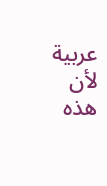عربية لأن هذه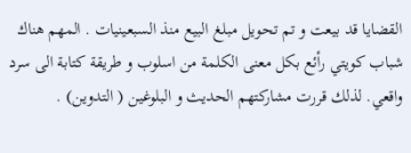القضايا قد بيعت و تم تحويل مبلغ البيع منذ السبعينيات . المهم هناك شباب كويتي رأئع بكل معنى الكلمة من اسلوب و طريقة كتابة الى سرد واقعي. لذلك قررت مشاركتهم الحديث و البلوغين ( التدوين) .